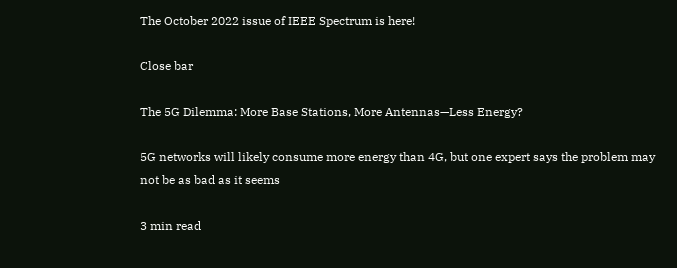The October 2022 issue of IEEE Spectrum is here!

Close bar

The 5G Dilemma: More Base Stations, More Antennas—Less Energy?

5G networks will likely consume more energy than 4G, but one expert says the problem may not be as bad as it seems

3 min read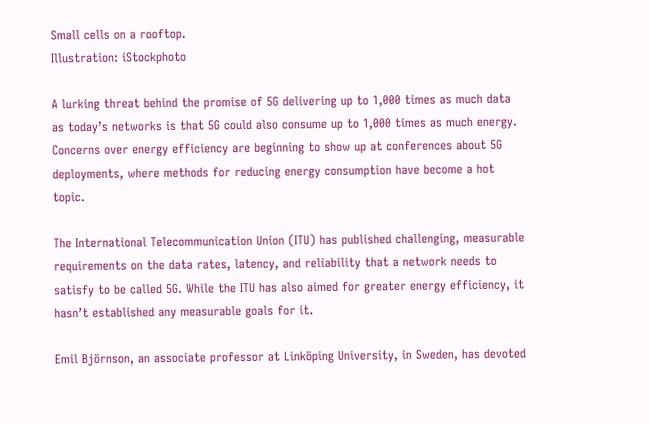Small cells on a rooftop.
Illustration: iStockphoto

A lurking threat behind the promise of 5G delivering up to 1,000 times as much data as today’s networks is that 5G could also consume up to 1,000 times as much energy. Concerns over energy efficiency are beginning to show up at conferences about 5G deployments, where methods for reducing energy consumption have become a hot topic.

The International Telecommunication Union (ITU) has published challenging, measurable requirements on the data rates, latency, and reliability that a network needs to satisfy to be called 5G. While the ITU has also aimed for greater energy efficiency, it hasn’t established any measurable goals for it.

Emil Björnson, an associate professor at Linköping University, in Sweden, has devoted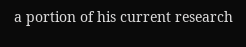a portion of his current research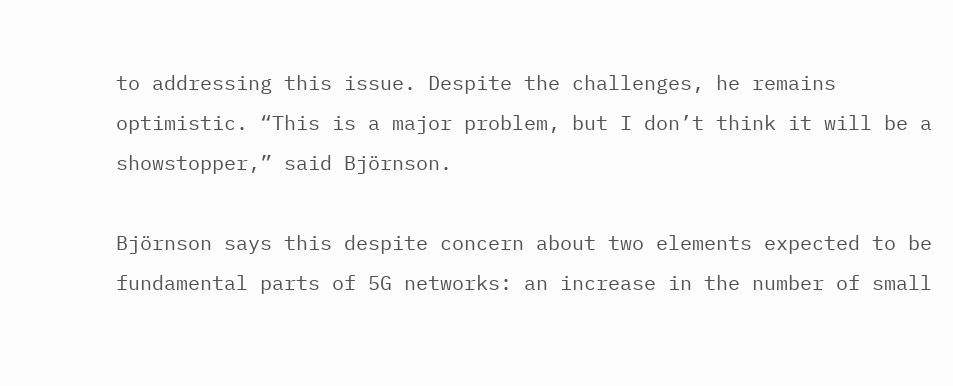to addressing this issue. Despite the challenges, he remains optimistic. “This is a major problem, but I don’t think it will be a showstopper,” said Björnson.

Björnson says this despite concern about two elements expected to be fundamental parts of 5G networks: an increase in the number of small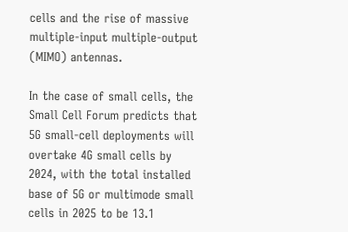cells and the rise of massive multiple-input multiple-output (MIMO) antennas.

In the case of small cells, the Small Cell Forum predicts that 5G small-cell deployments will overtake 4G small cells by 2024, with the total installed base of 5G or multimode small cells in 2025 to be 13.1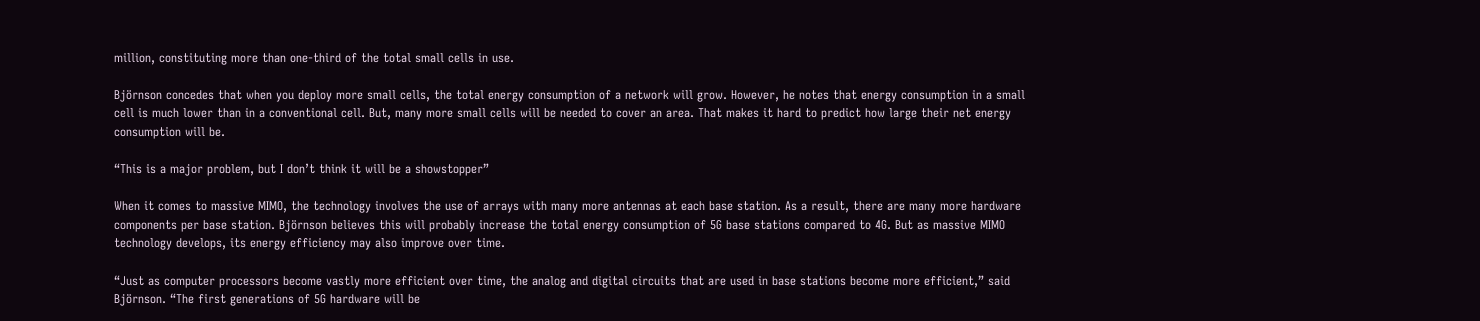million, constituting more than one-third of the total small cells in use.

Björnson concedes that when you deploy more small cells, the total energy consumption of a network will grow. However, he notes that energy consumption in a small cell is much lower than in a conventional cell. But, many more small cells will be needed to cover an area. That makes it hard to predict how large their net energy consumption will be.

“This is a major problem, but I don’t think it will be a showstopper”

When it comes to massive MIMO, the technology involves the use of arrays with many more antennas at each base station. As a result, there are many more hardware components per base station. Björnson believes this will probably increase the total energy consumption of 5G base stations compared to 4G. But as massive MIMO technology develops, its energy efficiency may also improve over time.

“Just as computer processors become vastly more efficient over time, the analog and digital circuits that are used in base stations become more efficient,” said Björnson. “The first generations of 5G hardware will be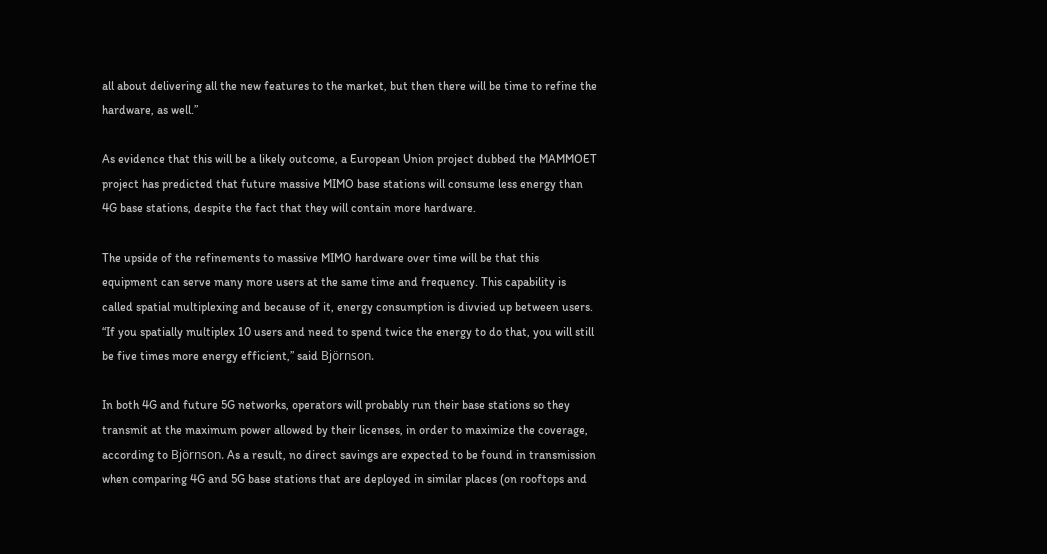all about delivering all the new features to the market, but then there will be time to refine the hardware, as well.”

As evidence that this will be a likely outcome, a European Union project dubbed the MAMMOET project has predicted that future massive MIMO base stations will consume less energy than 4G base stations, despite the fact that they will contain more hardware.

The upside of the refinements to massive MIMO hardware over time will be that this equipment can serve many more users at the same time and frequency. This capability is called spatial multiplexing and because of it, energy consumption is divvied up between users. “If you spatially multiplex 10 users and need to spend twice the energy to do that, you will still be five times more energy efficient,” said Björnson.

In both 4G and future 5G networks, operators will probably run their base stations so they transmit at the maximum power allowed by their licenses, in order to maximize the coverage, according to Björnson. As a result, no direct savings are expected to be found in transmission when comparing 4G and 5G base stations that are deployed in similar places (on rooftops and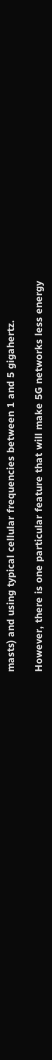masts) and using typical cellular frequencies between 1 and 5 gigahertz.

However, there is one particular feature that will make 5G networks less energy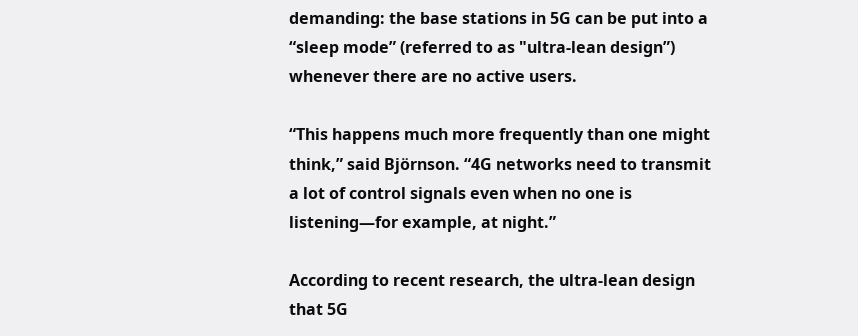demanding: the base stations in 5G can be put into a “sleep mode” (referred to as "ultra-lean design”) whenever there are no active users.

“This happens much more frequently than one might think,” said Björnson. “4G networks need to transmit a lot of control signals even when no one is listening—for example, at night.”

According to recent research, the ultra-lean design that 5G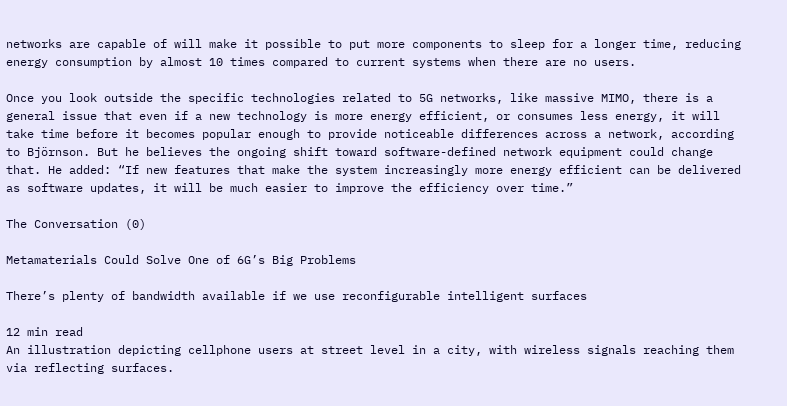networks are capable of will make it possible to put more components to sleep for a longer time, reducing energy consumption by almost 10 times compared to current systems when there are no users.

Once you look outside the specific technologies related to 5G networks, like massive MIMO, there is a general issue that even if a new technology is more energy efficient, or consumes less energy, it will take time before it becomes popular enough to provide noticeable differences across a network, according to Björnson. But he believes the ongoing shift toward software-defined network equipment could change that. He added: “If new features that make the system increasingly more energy efficient can be delivered as software updates, it will be much easier to improve the efficiency over time.”

The Conversation (0)

Metamaterials Could Solve One of 6G’s Big Problems

There’s plenty of bandwidth available if we use reconfigurable intelligent surfaces

12 min read
An illustration depicting cellphone users at street level in a city, with wireless signals reaching them via reflecting surfaces.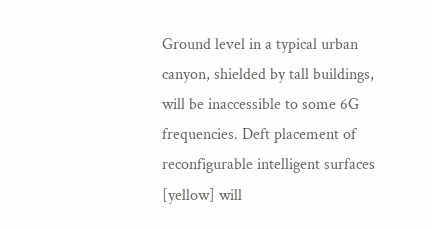Ground level in a typical urban canyon, shielded by tall buildings, will be inaccessible to some 6G frequencies. Deft placement of reconfigurable intelligent surfaces [yellow] will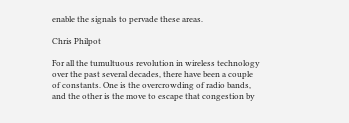enable the signals to pervade these areas.

Chris Philpot

For all the tumultuous revolution in wireless technology over the past several decades, there have been a couple of constants. One is the overcrowding of radio bands, and the other is the move to escape that congestion by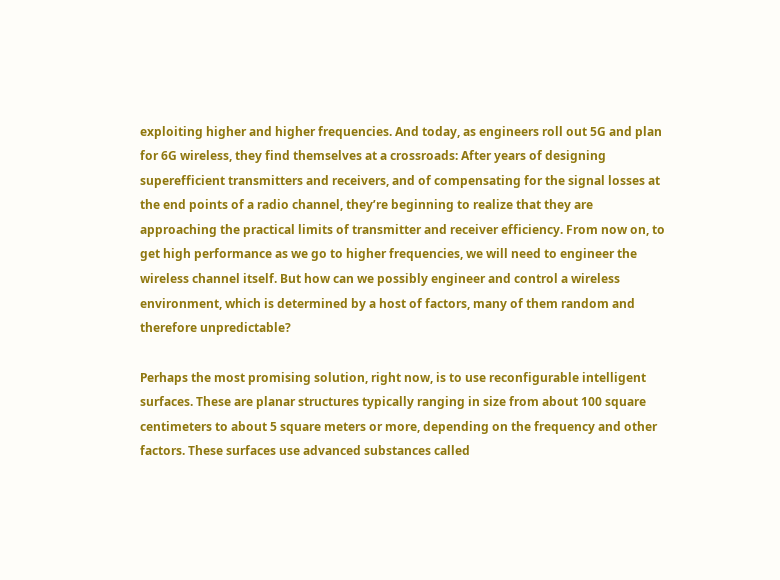exploiting higher and higher frequencies. And today, as engineers roll out 5G and plan for 6G wireless, they find themselves at a crossroads: After years of designing superefficient transmitters and receivers, and of compensating for the signal losses at the end points of a radio channel, they’re beginning to realize that they are approaching the practical limits of transmitter and receiver efficiency. From now on, to get high performance as we go to higher frequencies, we will need to engineer the wireless channel itself. But how can we possibly engineer and control a wireless environment, which is determined by a host of factors, many of them random and therefore unpredictable?

Perhaps the most promising solution, right now, is to use reconfigurable intelligent surfaces. These are planar structures typically ranging in size from about 100 square centimeters to about 5 square meters or more, depending on the frequency and other factors. These surfaces use advanced substances called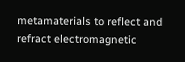metamaterials to reflect and refract electromagnetic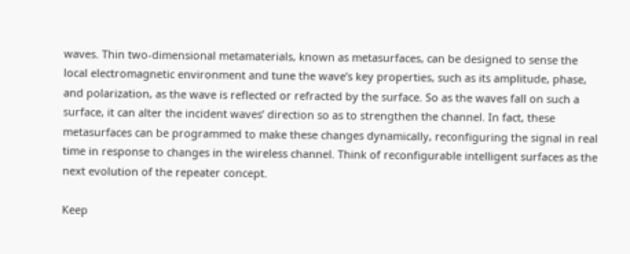waves. Thin two-dimensional metamaterials, known as metasurfaces, can be designed to sense the local electromagnetic environment and tune the wave’s key properties, such as its amplitude, phase, and polarization, as the wave is reflected or refracted by the surface. So as the waves fall on such a surface, it can alter the incident waves’ direction so as to strengthen the channel. In fact, these metasurfaces can be programmed to make these changes dynamically, reconfiguring the signal in real time in response to changes in the wireless channel. Think of reconfigurable intelligent surfaces as the next evolution of the repeater concept.

Keep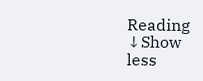Reading ↓Show less